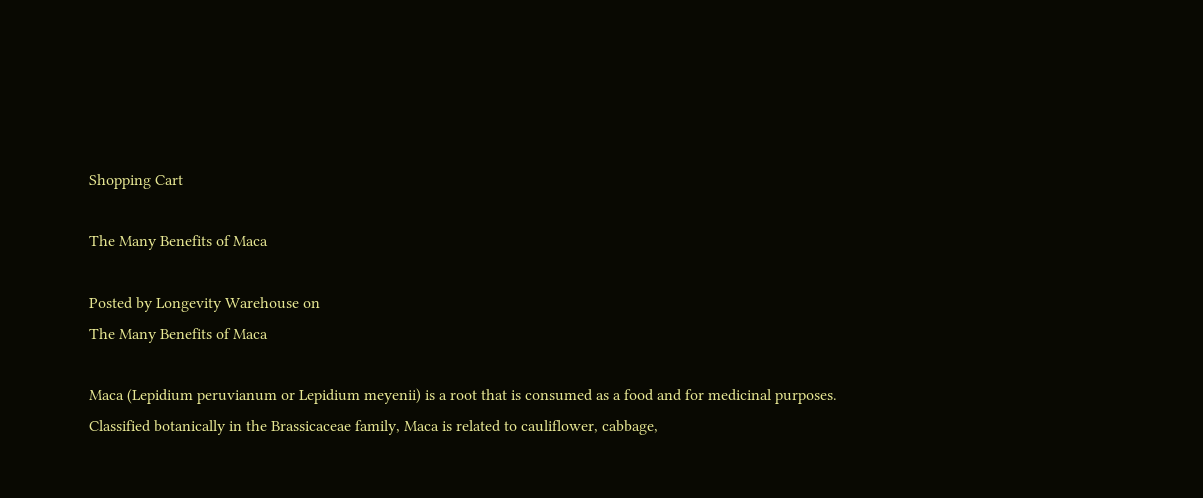Shopping Cart

The Many Benefits of Maca

Posted by Longevity Warehouse on
The Many Benefits of Maca

Maca (Lepidium peruvianum or Lepidium meyenii) is a root that is consumed as a food and for medicinal purposes. Classified botanically in the Brassicaceae family, Maca is related to cauliflower, cabbage,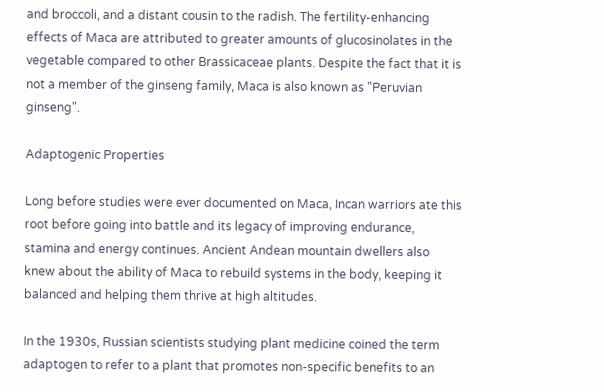and broccoli, and a distant cousin to the radish. The fertility-enhancing effects of Maca are attributed to greater amounts of glucosinolates in the vegetable compared to other Brassicaceae plants. Despite the fact that it is not a member of the ginseng family, Maca is also known as "Peruvian ginseng".

Adaptogenic Properties

Long before studies were ever documented on Maca, Incan warriors ate this root before going into battle and its legacy of improving endurance, stamina and energy continues. Ancient Andean mountain dwellers also knew about the ability of Maca to rebuild systems in the body, keeping it balanced and helping them thrive at high altitudes.

In the 1930s, Russian scientists studying plant medicine coined the term adaptogen to refer to a plant that promotes non-specific benefits to an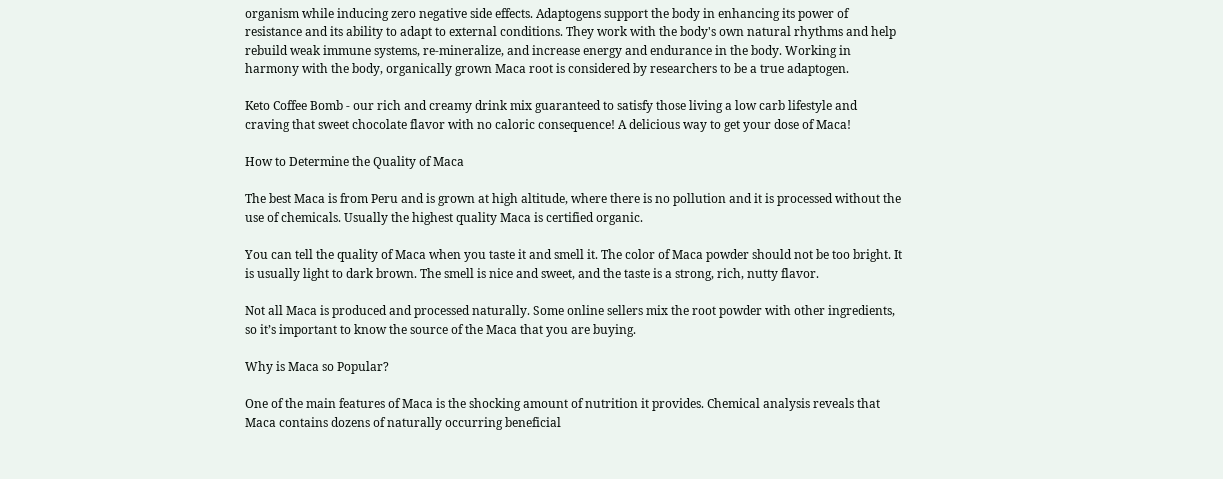organism while inducing zero negative side effects. Adaptogens support the body in enhancing its power of resistance and its ability to adapt to external conditions. They work with the body's own natural rhythms and help rebuild weak immune systems, re-mineralize, and increase energy and endurance in the body. Working in harmony with the body, organically grown Maca root is considered by researchers to be a true adaptogen.

Keto Coffee Bomb - our rich and creamy drink mix guaranteed to satisfy those living a low carb lifestyle and craving that sweet chocolate flavor with no caloric consequence! A delicious way to get your dose of Maca!

How to Determine the Quality of Maca

The best Maca is from Peru and is grown at high altitude, where there is no pollution and it is processed without the use of chemicals. Usually the highest quality Maca is certified organic.

You can tell the quality of Maca when you taste it and smell it. The color of Maca powder should not be too bright. It is usually light to dark brown. The smell is nice and sweet, and the taste is a strong, rich, nutty flavor.

Not all Maca is produced and processed naturally. Some online sellers mix the root powder with other ingredients, so it’s important to know the source of the Maca that you are buying.

Why is Maca so Popular?

One of the main features of Maca is the shocking amount of nutrition it provides. Chemical analysis reveals that Maca contains dozens of naturally occurring beneficial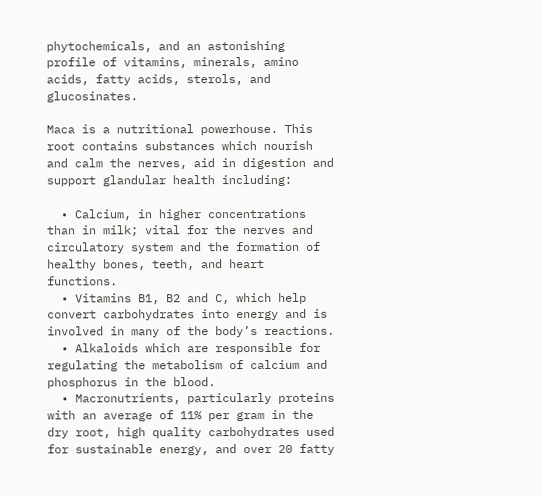phytochemicals, and an astonishing profile of vitamins, minerals, amino acids, fatty acids, sterols, and glucosinates.

Maca is a nutritional powerhouse. This root contains substances which nourish and calm the nerves, aid in digestion and support glandular health including:

  • Calcium, in higher concentrations than in milk; vital for the nerves and circulatory system and the formation of healthy bones, teeth, and heart functions.
  • Vitamins B1, B2 and C, which help convert carbohydrates into energy and is involved in many of the body’s reactions.
  • Alkaloids which are responsible for regulating the metabolism of calcium and phosphorus in the blood.
  • Macronutrients, particularly proteins with an average of 11% per gram in the dry root, high quality carbohydrates used for sustainable energy, and over 20 fatty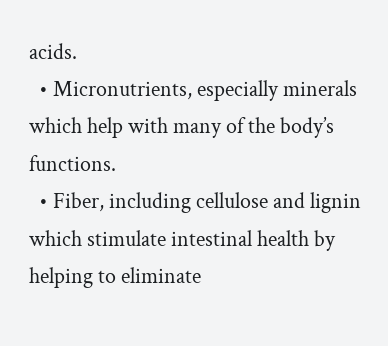acids.
  • Micronutrients, especially minerals which help with many of the body’s functions.
  • Fiber, including cellulose and lignin which stimulate intestinal health by helping to eliminate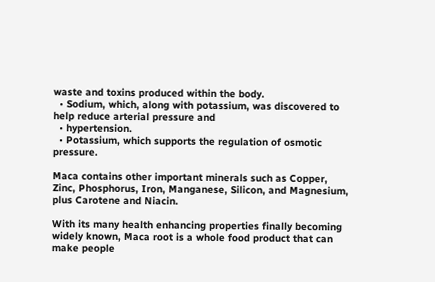waste and toxins produced within the body.
  • Sodium, which, along with potassium, was discovered to help reduce arterial pressure and
  • hypertension.
  • Potassium, which supports the regulation of osmotic pressure.

Maca contains other important minerals such as Copper, Zinc, Phosphorus, Iron, Manganese, Silicon, and Magnesium, plus Carotene and Niacin.

With its many health enhancing properties finally becoming widely known, Maca root is a whole food product that can make people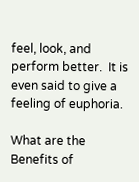feel, look, and perform better.  It is even said to give a feeling of euphoria.

What are the Benefits of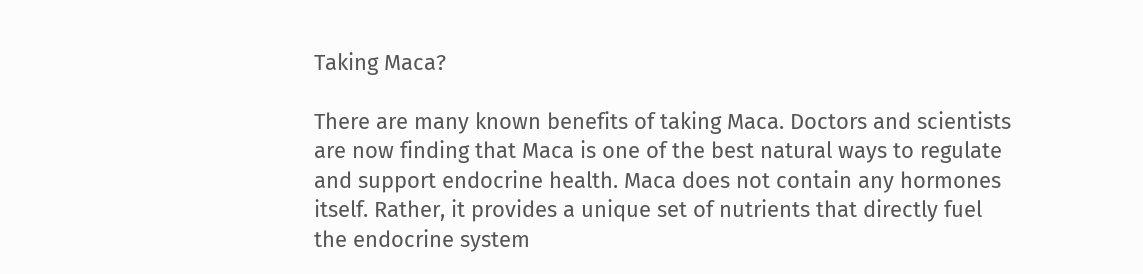Taking Maca?

There are many known benefits of taking Maca. Doctors and scientists are now finding that Maca is one of the best natural ways to regulate and support endocrine health. Maca does not contain any hormones itself. Rather, it provides a unique set of nutrients that directly fuel the endocrine system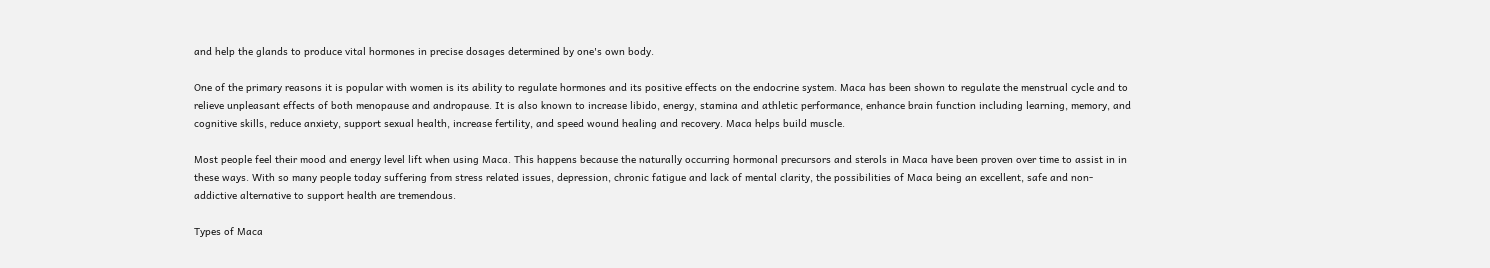and help the glands to produce vital hormones in precise dosages determined by one's own body.

One of the primary reasons it is popular with women is its ability to regulate hormones and its positive effects on the endocrine system. Maca has been shown to regulate the menstrual cycle and to relieve unpleasant effects of both menopause and andropause. It is also known to increase libido, energy, stamina and athletic performance, enhance brain function including learning, memory, and cognitive skills, reduce anxiety, support sexual health, increase fertility, and speed wound healing and recovery. Maca helps build muscle.

Most people feel their mood and energy level lift when using Maca. This happens because the naturally occurring hormonal precursors and sterols in Maca have been proven over time to assist in in these ways. With so many people today suffering from stress related issues, depression, chronic fatigue and lack of mental clarity, the possibilities of Maca being an excellent, safe and non-addictive alternative to support health are tremendous.

Types of Maca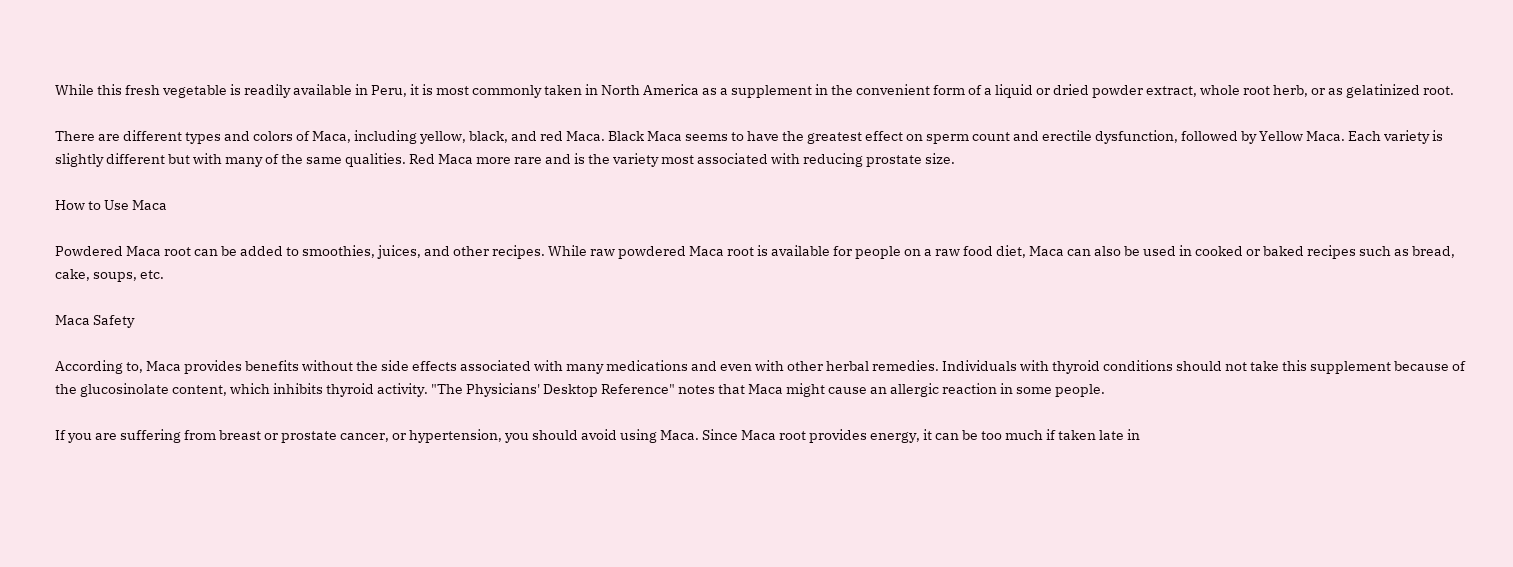While this fresh vegetable is readily available in Peru, it is most commonly taken in North America as a supplement in the convenient form of a liquid or dried powder extract, whole root herb, or as gelatinized root.

There are different types and colors of Maca, including yellow, black, and red Maca. Black Maca seems to have the greatest effect on sperm count and erectile dysfunction, followed by Yellow Maca. Each variety is slightly different but with many of the same qualities. Red Maca more rare and is the variety most associated with reducing prostate size.

How to Use Maca

Powdered Maca root can be added to smoothies, juices, and other recipes. While raw powdered Maca root is available for people on a raw food diet, Maca can also be used in cooked or baked recipes such as bread, cake, soups, etc.

Maca Safety

According to, Maca provides benefits without the side effects associated with many medications and even with other herbal remedies. Individuals with thyroid conditions should not take this supplement because of the glucosinolate content, which inhibits thyroid activity. "The Physicians' Desktop Reference" notes that Maca might cause an allergic reaction in some people.

If you are suffering from breast or prostate cancer, or hypertension, you should avoid using Maca. Since Maca root provides energy, it can be too much if taken late in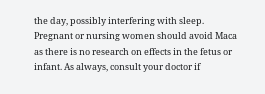the day, possibly interfering with sleep. Pregnant or nursing women should avoid Maca as there is no research on effects in the fetus or infant. As always, consult your doctor if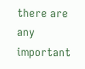there are any important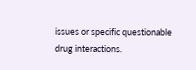issues or specific questionable drug interactions.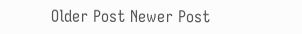Older Post Newer Post